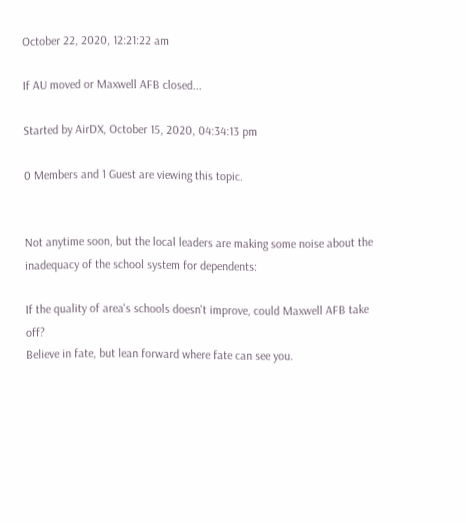October 22, 2020, 12:21:22 am

If AU moved or Maxwell AFB closed...

Started by AirDX, October 15, 2020, 04:34:13 pm

0 Members and 1 Guest are viewing this topic.


Not anytime soon, but the local leaders are making some noise about the inadequacy of the school system for dependents:

If the quality of area's schools doesn't improve, could Maxwell AFB take off?
Believe in fate, but lean forward where fate can see you.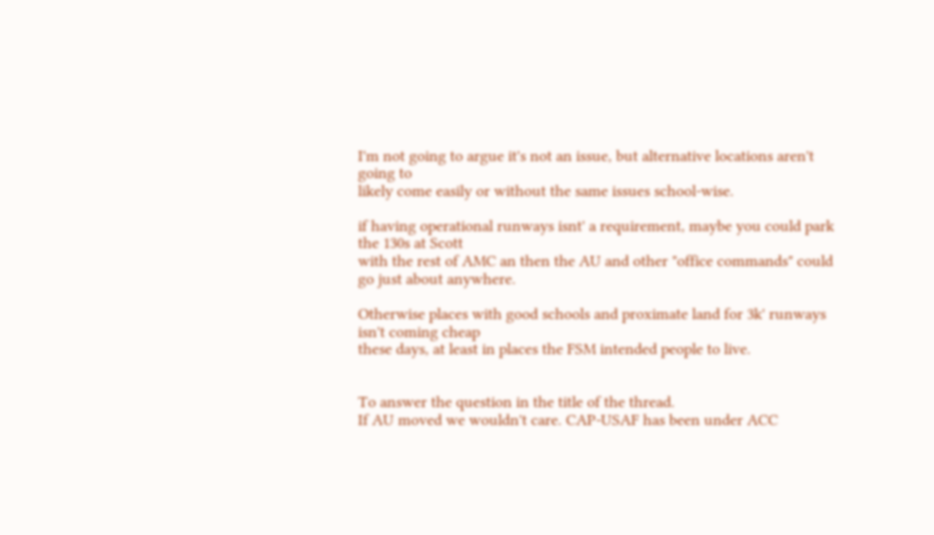I'm not going to argue it's not an issue, but alternative locations aren't going to
likely come easily or without the same issues school-wise.

if having operational runways isnt' a requirement, maybe you could park the 130s at Scott
with the rest of AMC an then the AU and other "office commands" could go just about anywhere.

Otherwise places with good schools and proximate land for 3k' runways isn't coming cheap
these days, at least in places the FSM intended people to live.


To answer the question in the title of the thread.
If AU moved we wouldn't care. CAP-USAF has been under ACC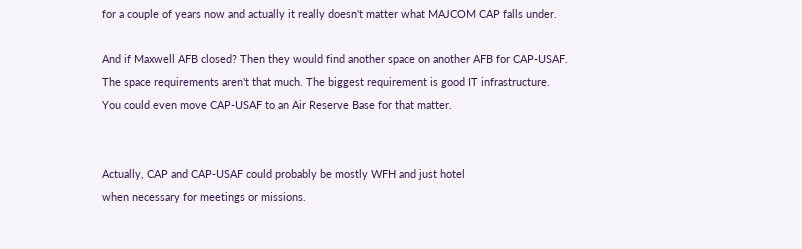for a couple of years now and actually it really doesn't matter what MAJCOM CAP falls under.

And if Maxwell AFB closed? Then they would find another space on another AFB for CAP-USAF.
The space requirements aren't that much. The biggest requirement is good IT infrastructure.
You could even move CAP-USAF to an Air Reserve Base for that matter.


Actually, CAP and CAP-USAF could probably be mostly WFH and just hotel
when necessary for meetings or missions.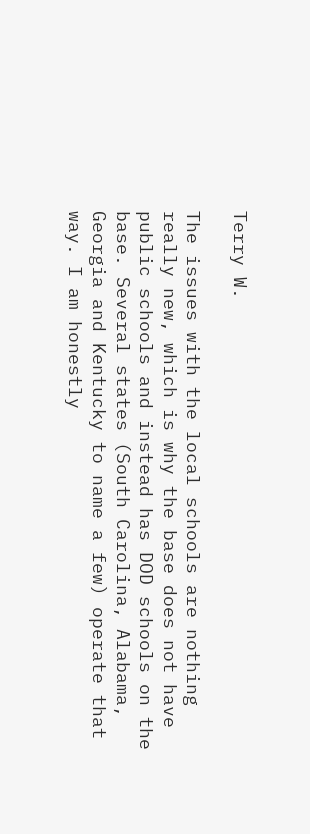Terry W.

The issues with the local schools are nothing really new, which is why the base does not have public schools and instead has DOD schools on the base. Several states (South Carolina, Alabama, Georgia and Kentucky to name a few) operate that way. I am honestly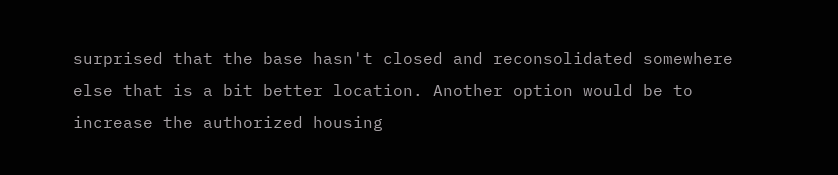surprised that the base hasn't closed and reconsolidated somewhere else that is a bit better location. Another option would be to increase the authorized housing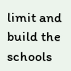limit and build the schools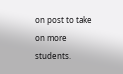on post to take on more students.